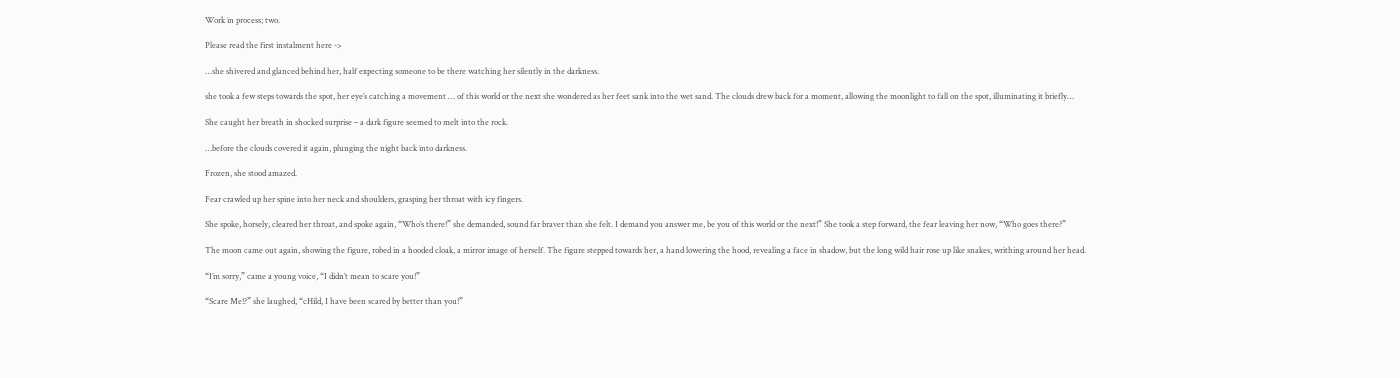Work in process; two.

Please read the first instalment here ->

…she shivered and glanced behind her, half expecting someone to be there watching her silently in the darkness.

she took a few steps towards the spot, her eye’s catching a movement … of this world or the next she wondered as her feet sank into the wet sand. The clouds drew back for a moment, allowing the moonlight to fall on the spot, illuminating it briefly…

She caught her breath in shocked surprise – a dark figure seemed to melt into the rock.

…before the clouds covered it again, plunging the night back into darkness.

Frozen, she stood amazed.

Fear crawled up her spine into her neck and shoulders, grasping her throat with icy fingers.

She spoke, horsely, cleared her throat, and spoke again, “Who’s there!” she demanded, sound far braver than she felt. I demand you answer me, be you of this world or the next!” She took a step forward, the fear leaving her now, “Who goes there?”

The moon came out again, showing the figure, robed in a hooded cloak, a mirror image of herself. The figure stepped towards her, a hand lowering the hood, revealing a face in shadow, but the long wild hair rose up like snakes, writhing around her head.

“I’m sorry,” came a young voice, “I didn’t mean to scare you!”

“Scare Me!?” she laughed, “cHild, I have been scared by better than you!”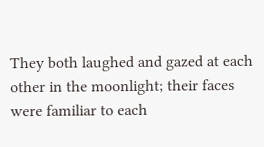They both laughed and gazed at each other in the moonlight; their faces were familiar to each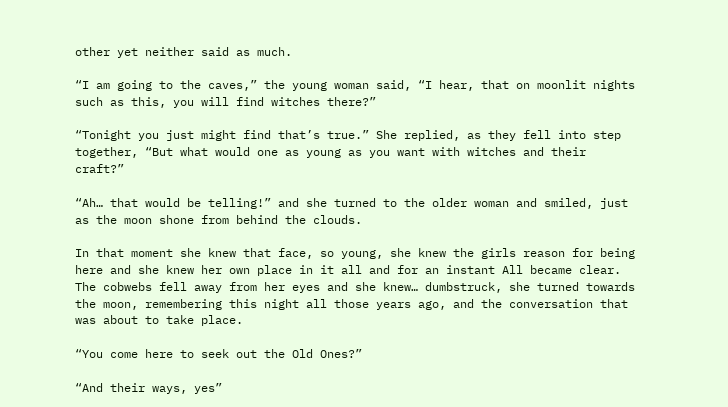other yet neither said as much.

“I am going to the caves,” the young woman said, “I hear, that on moonlit nights such as this, you will find witches there?”

“Tonight you just might find that’s true.” She replied, as they fell into step together, “But what would one as young as you want with witches and their craft?”

“Ah… that would be telling!” and she turned to the older woman and smiled, just as the moon shone from behind the clouds.

In that moment she knew that face, so young, she knew the girls reason for being here and she knew her own place in it all and for an instant All became clear. The cobwebs fell away from her eyes and she knew… dumbstruck, she turned towards the moon, remembering this night all those years ago, and the conversation that was about to take place.

“You come here to seek out the Old Ones?”

“And their ways, yes”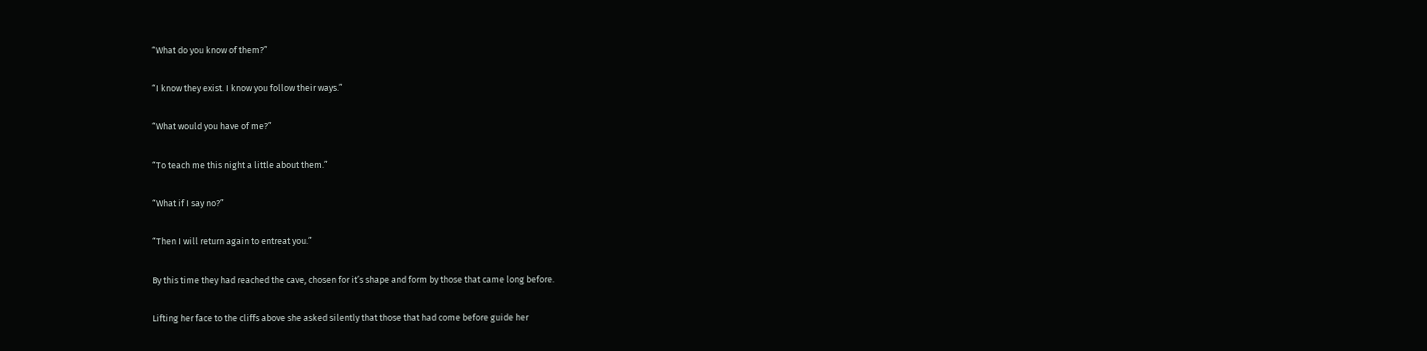“What do you know of them?”

“I know they exist. I know you follow their ways.”

“What would you have of me?”

“To teach me this night a little about them.”

“What if I say no?”

“Then I will return again to entreat you.”

By this time they had reached the cave, chosen for it’s shape and form by those that came long before.

Lifting her face to the cliffs above she asked silently that those that had come before guide her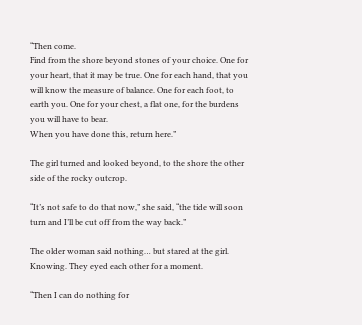“Then come.
Find from the shore beyond stones of your choice. One for your heart, that it may be true. One for each hand, that you will know the measure of balance. One for each foot, to earth you. One for your chest, a flat one, for the burdens you will have to bear.
When you have done this, return here.”

The girl turned and looked beyond, to the shore the other side of the rocky outcrop.

“It’s not safe to do that now,” she said, “the tide will soon turn and I’ll be cut off from the way back.”

The older woman said nothing… but stared at the girl. Knowing. They eyed each other for a moment.

“Then I can do nothing for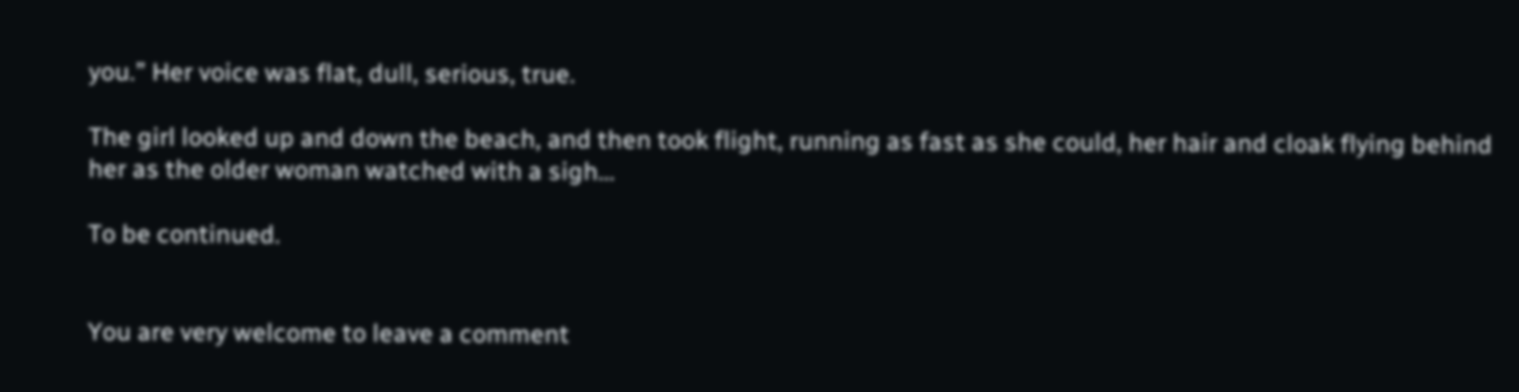you.” Her voice was flat, dull, serious, true.

The girl looked up and down the beach, and then took flight, running as fast as she could, her hair and cloak flying behind her as the older woman watched with a sigh…

To be continued.


You are very welcome to leave a comment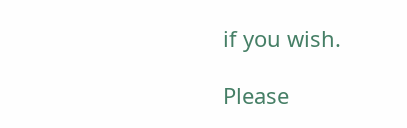if you wish.

Please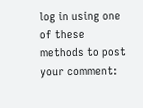log in using one of these methods to post your comment: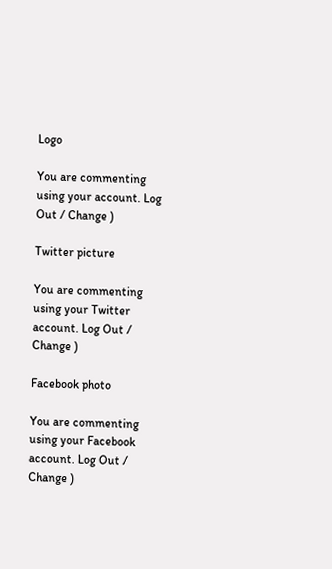Logo

You are commenting using your account. Log Out / Change )

Twitter picture

You are commenting using your Twitter account. Log Out / Change )

Facebook photo

You are commenting using your Facebook account. Log Out / Change )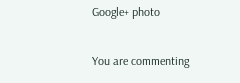Google+ photo

You are commenting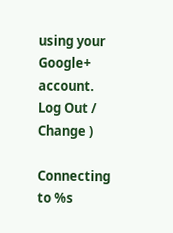using your Google+ account. Log Out / Change )

Connecting to %s